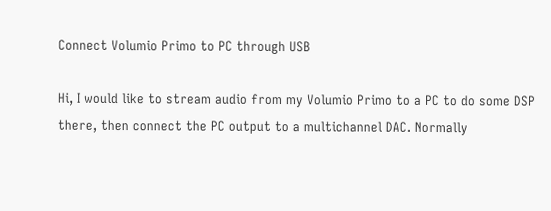Connect Volumio Primo to PC through USB

Hi, I would like to stream audio from my Volumio Primo to a PC to do some DSP there, then connect the PC output to a multichannel DAC. Normally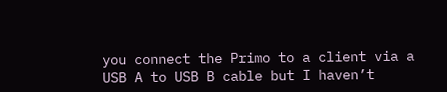you connect the Primo to a client via a USB A to USB B cable but I haven’t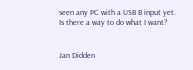seen any PC with a USB B input yet.
Is there a way to do what I want?


Jan Didden